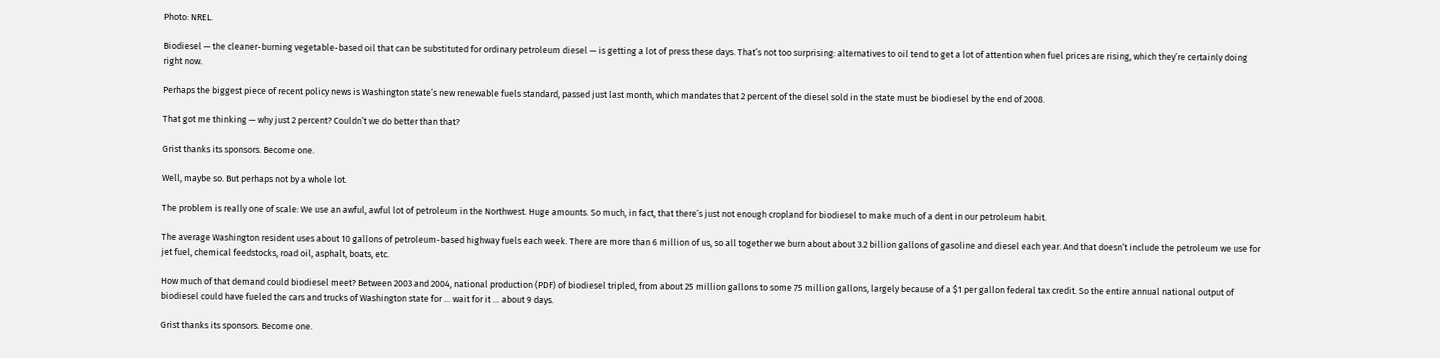Photo: NREL.

Biodiesel — the cleaner-burning vegetable-based oil that can be substituted for ordinary petroleum diesel — is getting a lot of press these days. That’s not too surprising: alternatives to oil tend to get a lot of attention when fuel prices are rising, which they’re certainly doing right now.

Perhaps the biggest piece of recent policy news is Washington state’s new renewable fuels standard, passed just last month, which mandates that 2 percent of the diesel sold in the state must be biodiesel by the end of 2008.

That got me thinking — why just 2 percent? Couldn’t we do better than that?

Grist thanks its sponsors. Become one.

Well, maybe so. But perhaps not by a whole lot.

The problem is really one of scale: We use an awful, awful lot of petroleum in the Northwest. Huge amounts. So much, in fact, that there’s just not enough cropland for biodiesel to make much of a dent in our petroleum habit.

The average Washington resident uses about 10 gallons of petroleum-based highway fuels each week. There are more than 6 million of us, so all together we burn about about 3.2 billion gallons of gasoline and diesel each year. And that doesn’t include the petroleum we use for jet fuel, chemical feedstocks, road oil, asphalt, boats, etc.

How much of that demand could biodiesel meet? Between 2003 and 2004, national production (PDF) of biodiesel tripled, from about 25 million gallons to some 75 million gallons, largely because of a $1 per gallon federal tax credit. So the entire annual national output of biodiesel could have fueled the cars and trucks of Washington state for … wait for it … about 9 days.

Grist thanks its sponsors. Become one.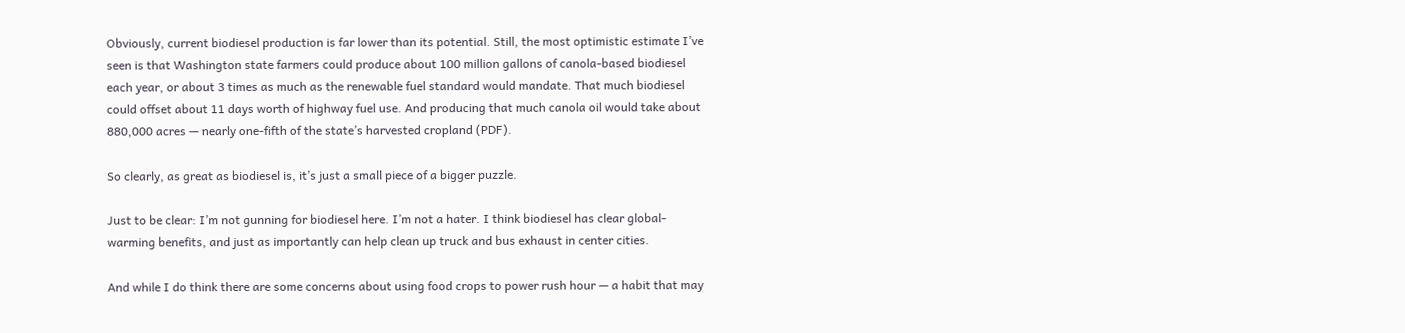Obviously, current biodiesel production is far lower than its potential. Still, the most optimistic estimate I’ve seen is that Washington state farmers could produce about 100 million gallons of canola-based biodiesel each year, or about 3 times as much as the renewable fuel standard would mandate. That much biodiesel could offset about 11 days worth of highway fuel use. And producing that much canola oil would take about 880,000 acres — nearly one-fifth of the state’s harvested cropland (PDF).

So clearly, as great as biodiesel is, it’s just a small piece of a bigger puzzle.

Just to be clear: I’m not gunning for biodiesel here. I’m not a hater. I think biodiesel has clear global-warming benefits, and just as importantly can help clean up truck and bus exhaust in center cities.

And while I do think there are some concerns about using food crops to power rush hour — a habit that may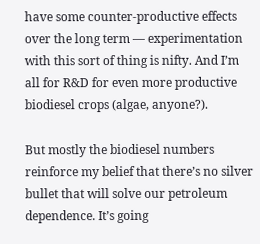have some counter-productive effects over the long term — experimentation with this sort of thing is nifty. And I’m all for R&D for even more productive biodiesel crops (algae, anyone?).

But mostly the biodiesel numbers reinforce my belief that there’s no silver bullet that will solve our petroleum dependence. It’s going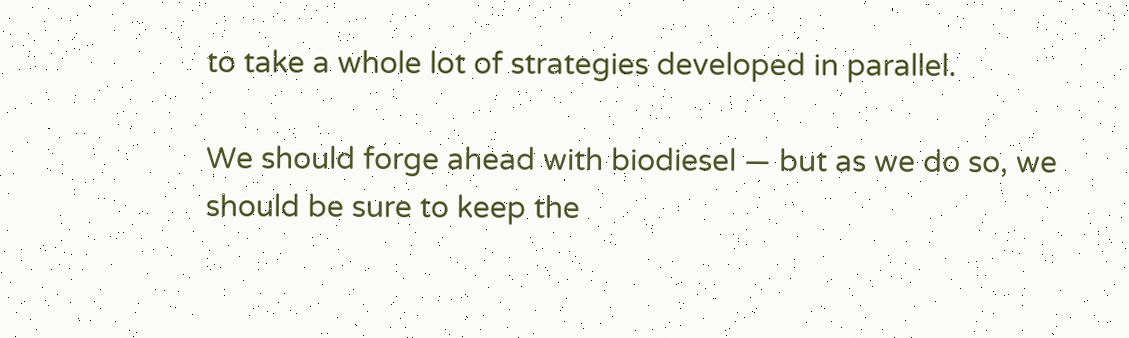to take a whole lot of strategies developed in parallel.

We should forge ahead with biodiesel — but as we do so, we should be sure to keep the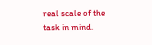real scale of the task in mind.